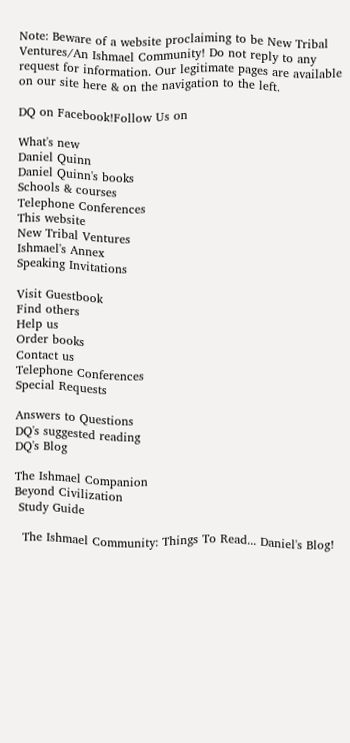Note: Beware of a website proclaiming to be New Tribal Ventures/An Ishmael Community! Do not reply to any request for information. Our legitimate pages are available on our site here & on the navigation to the left.

DQ on Facebook!Follow Us on

What's new
Daniel Quinn
Daniel Quinn's books
Schools & courses
Telephone Conferences
This website
New Tribal Ventures
Ishmael's Annex
Speaking Invitations

Visit Guestbook
Find others
Help us
Order books
Contact us
Telephone Conferences
Special Requests

Answers to Questions
DQ's suggested reading
DQ's Blog

The Ishmael Companion
Beyond Civilization
 Study Guide

  The Ishmael Community: Things To Read... Daniel's Blog!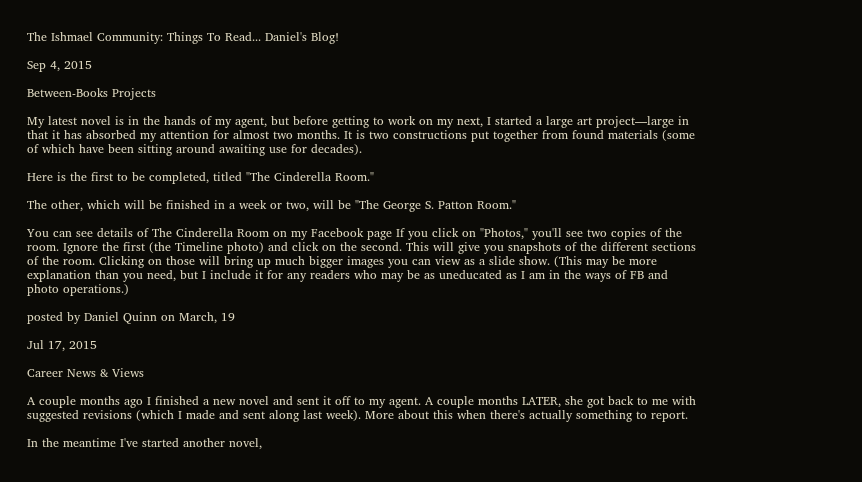The Ishmael Community: Things To Read... Daniel's Blog!

Sep 4, 2015

Between-Books Projects

My latest novel is in the hands of my agent, but before getting to work on my next, I started a large art project—large in that it has absorbed my attention for almost two months. It is two constructions put together from found materials (some of which have been sitting around awaiting use for decades).

Here is the first to be completed, titled "The Cinderella Room."

The other, which will be finished in a week or two, will be "The George S. Patton Room."

You can see details of The Cinderella Room on my Facebook page If you click on "Photos," you'll see two copies of the room. Ignore the first (the Timeline photo) and click on the second. This will give you snapshots of the different sections of the room. Clicking on those will bring up much bigger images you can view as a slide show. (This may be more explanation than you need, but I include it for any readers who may be as uneducated as I am in the ways of FB and photo operations.)

posted by Daniel Quinn on March, 19

Jul 17, 2015

Career News & Views

A couple months ago I finished a new novel and sent it off to my agent. A couple months LATER, she got back to me with suggested revisions (which I made and sent along last week). More about this when there's actually something to report.

In the meantime I've started another novel,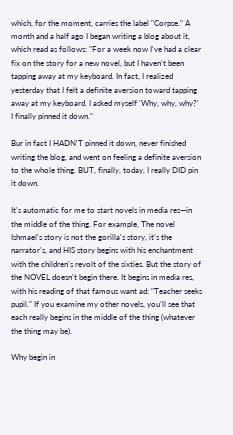which, for the moment, carries the label "Corpse." A month and a half ago I began writing a blog about it, which read as follows: "For a week now I've had a clear fix on the story for a new novel, but I haven't been tapping away at my keyboard. In fact, I realized yesterday that I felt a definite aversion toward tapping away at my keyboard. I asked myself 'Why, why, why?' I finally pinned it down."

Bur in fact I HADN'T pinned it down, never finished writing the blog, and went on feeling a definite aversion to the whole thing. BUT, finally, today, I really DID pin it down.

It's automatic for me to start novels in media res—in the middle of the thing. For example, The novel Ishmael's story is not the gorilla's story, it's the narrator's, and HIS story begins with his enchantment with the children's revolt of the sixties. But the story of the NOVEL doesn't begin there. It begins in media res, with his reading of that famous want ad: "Teacher seeks pupil." If you examine my other novels, you'll see that each really begins in the middle of the thing (whatever the thing may be).

Why begin in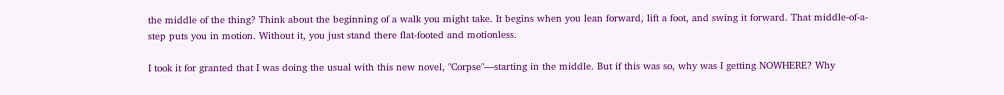the middle of the thing? Think about the beginning of a walk you might take. It begins when you lean forward, lift a foot, and swing it forward. That middle-of-a-step puts you in motion. Without it, you just stand there flat-footed and motionless.

I took it for granted that I was doing the usual with this new novel, "Corpse"—starting in the middle. But if this was so, why was I getting NOWHERE? Why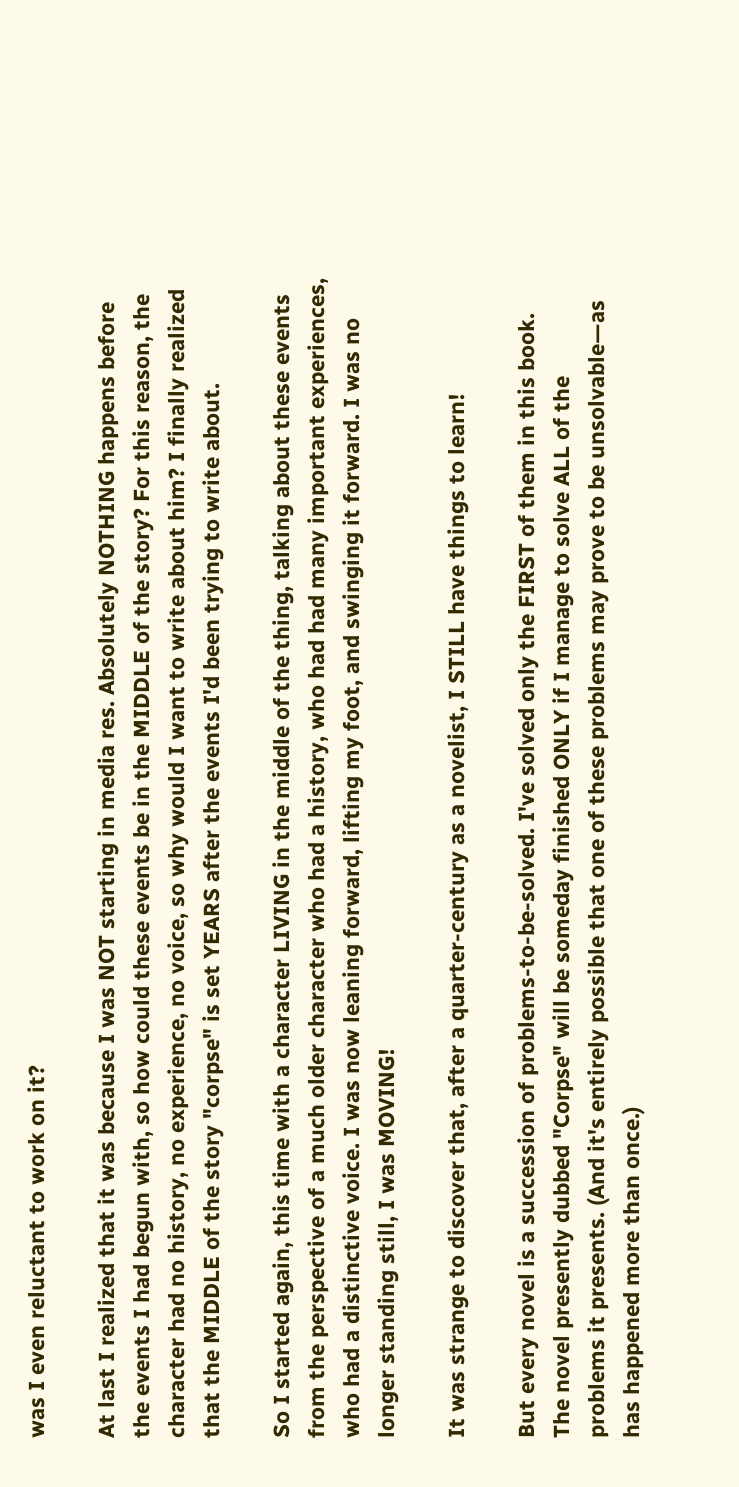was I even reluctant to work on it?

At last I realized that it was because I was NOT starting in media res. Absolutely NOTHING happens before the events I had begun with, so how could these events be in the MIDDLE of the story? For this reason, the character had no history, no experience, no voice, so why would I want to write about him? I finally realized that the MIDDLE of the story "corpse" is set YEARS after the events I'd been trying to write about.

So I started again, this time with a character LIVING in the middle of the thing, talking about these events from the perspective of a much older character who had a history, who had had many important experiences, who had a distinctive voice. I was now leaning forward, lifting my foot, and swinging it forward. I was no longer standing still, I was MOVING!

It was strange to discover that, after a quarter-century as a novelist, I STILL have things to learn!

But every novel is a succession of problems-to-be-solved. I've solved only the FIRST of them in this book. The novel presently dubbed "Corpse" will be someday finished ONLY if I manage to solve ALL of the problems it presents. (And it's entirely possible that one of these problems may prove to be unsolvable—as has happened more than once.)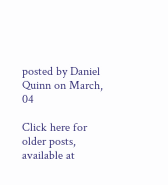posted by Daniel Quinn on March, 04

Click here for older posts, available at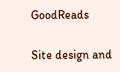GoodReads

Site design and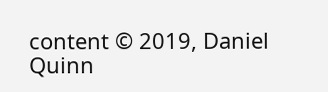content © 2019, Daniel Quinn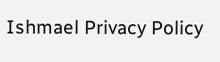Ishmael Privacy Policy